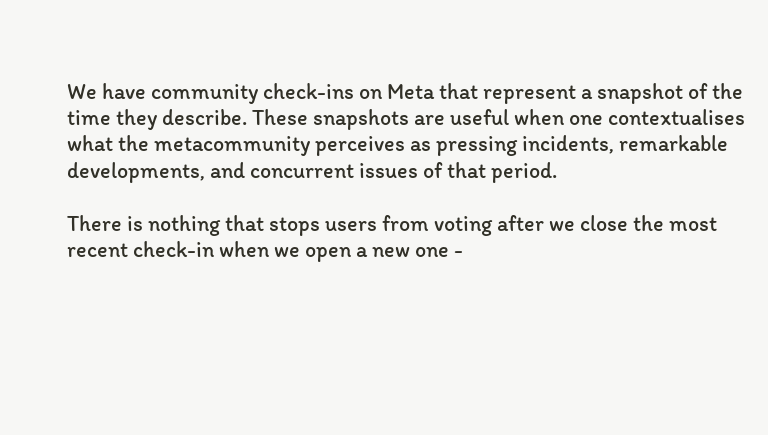We have community check-ins on Meta that represent a snapshot of the time they describe. These snapshots are useful when one contextualises what the metacommunity perceives as pressing incidents, remarkable developments, and concurrent issues of that period.

There is nothing that stops users from voting after we close the most recent check-in when we open a new one -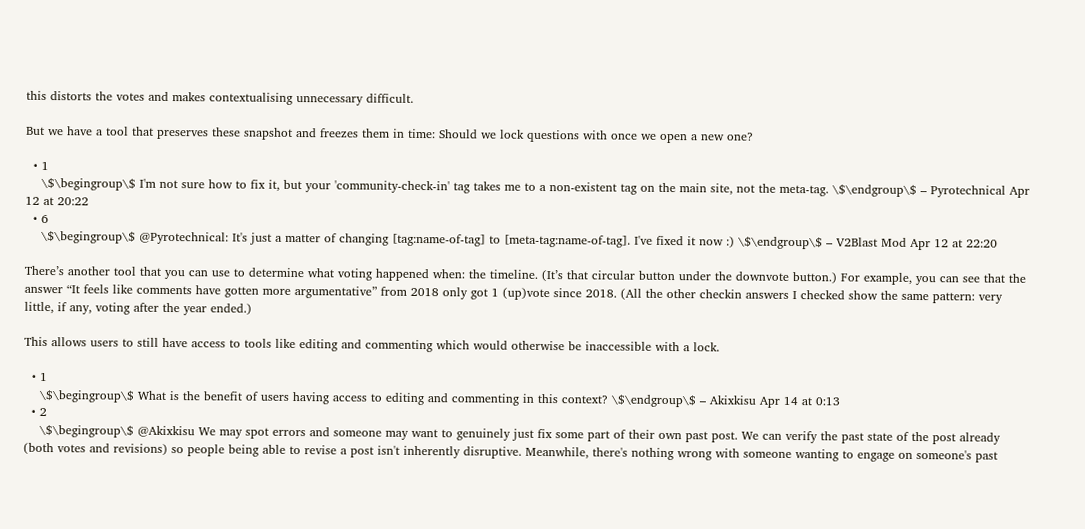this distorts the votes and makes contextualising unnecessary difficult.

But we have a tool that preserves these snapshot and freezes them in time: Should we lock questions with once we open a new one?

  • 1
    \$\begingroup\$ I'm not sure how to fix it, but your 'community-check-in' tag takes me to a non-existent tag on the main site, not the meta-tag. \$\endgroup\$ – Pyrotechnical Apr 12 at 20:22
  • 6
    \$\begingroup\$ @Pyrotechnical: It's just a matter of changing [tag:name-of-tag] to [meta-tag:name-of-tag]. I've fixed it now :) \$\endgroup\$ – V2Blast Mod Apr 12 at 22:20

There’s another tool that you can use to determine what voting happened when: the timeline. (It’s that circular button under the downvote button.) For example, you can see that the answer “It feels like comments have gotten more argumentative” from 2018 only got 1 (up)vote since 2018. (All the other checkin answers I checked show the same pattern: very little, if any, voting after the year ended.)

This allows users to still have access to tools like editing and commenting which would otherwise be inaccessible with a lock.

  • 1
    \$\begingroup\$ What is the benefit of users having access to editing and commenting in this context? \$\endgroup\$ – Akixkisu Apr 14 at 0:13
  • 2
    \$\begingroup\$ @Akixkisu We may spot errors and someone may want to genuinely just fix some part of their own past post. We can verify the past state of the post already (both votes and revisions) so people being able to revise a post isn't inherently disruptive. Meanwhile, there's nothing wrong with someone wanting to engage on someone's past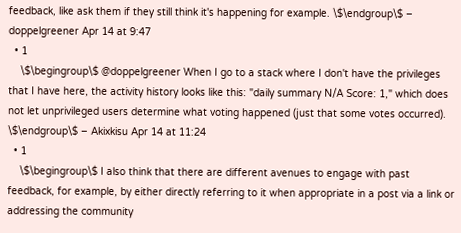feedback, like ask them if they still think it's happening for example. \$\endgroup\$ – doppelgreener Apr 14 at 9:47
  • 1
    \$\begingroup\$ @doppelgreener When I go to a stack where I don't have the privileges that I have here, the activity history looks like this: "daily summary N/A Score: 1," which does not let unprivileged users determine what voting happened (just that some votes occurred). \$\endgroup\$ – Akixkisu Apr 14 at 11:24
  • 1
    \$\begingroup\$ I also think that there are different avenues to engage with past feedback, for example, by either directly referring to it when appropriate in a post via a link or addressing the community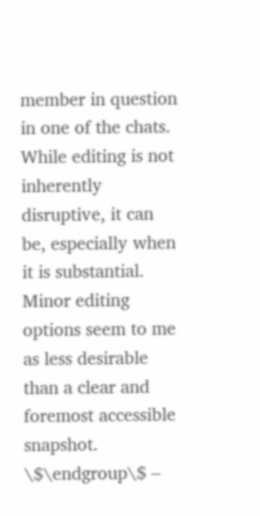member in question in one of the chats. While editing is not inherently disruptive, it can be, especially when it is substantial. Minor editing options seem to me as less desirable than a clear and foremost accessible snapshot. \$\endgroup\$ –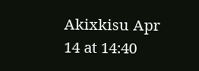Akixkisu Apr 14 at 14:40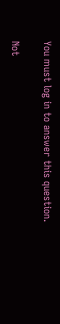You must log in to answer this question.

Not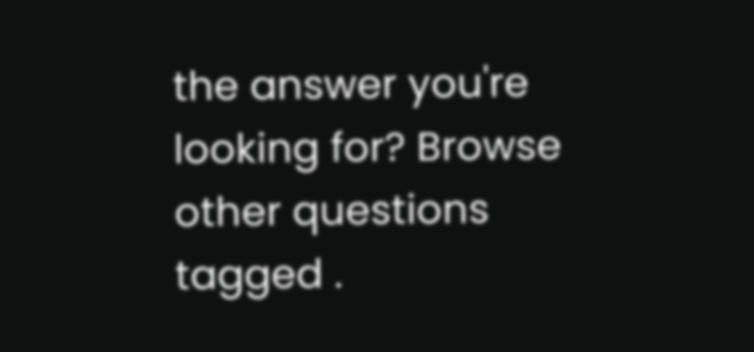the answer you're looking for? Browse other questions tagged .